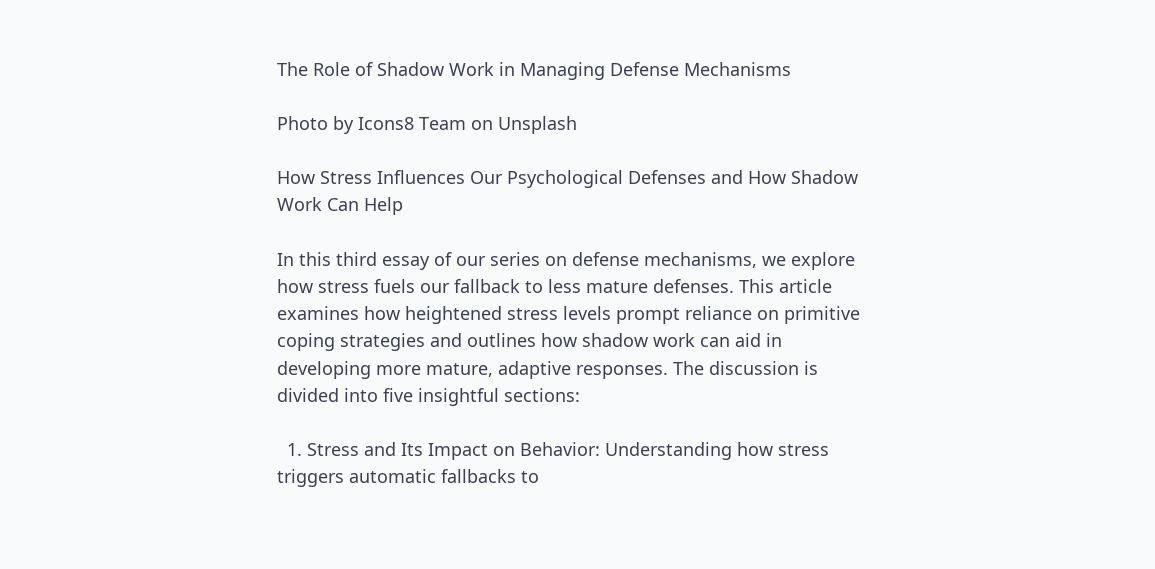The Role of Shadow Work in Managing Defense Mechanisms

Photo by Icons8 Team on Unsplash

How Stress Influences Our Psychological Defenses and How Shadow Work Can Help

In this third essay of our series on defense mechanisms, we explore how stress fuels our fallback to less mature defenses. This article examines how heightened stress levels prompt reliance on primitive coping strategies and outlines how shadow work can aid in developing more mature, adaptive responses. The discussion is divided into five insightful sections:

  1. Stress and Its Impact on Behavior: Understanding how stress triggers automatic fallbacks to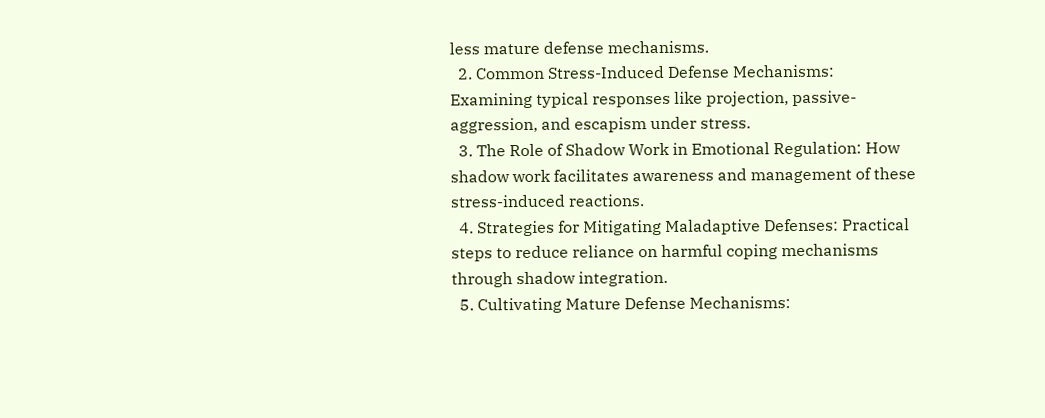less mature defense mechanisms.
  2. Common Stress-Induced Defense Mechanisms: Examining typical responses like projection, passive-aggression, and escapism under stress.
  3. The Role of Shadow Work in Emotional Regulation: How shadow work facilitates awareness and management of these stress-induced reactions.
  4. Strategies for Mitigating Maladaptive Defenses: Practical steps to reduce reliance on harmful coping mechanisms through shadow integration.
  5. Cultivating Mature Defense Mechanisms: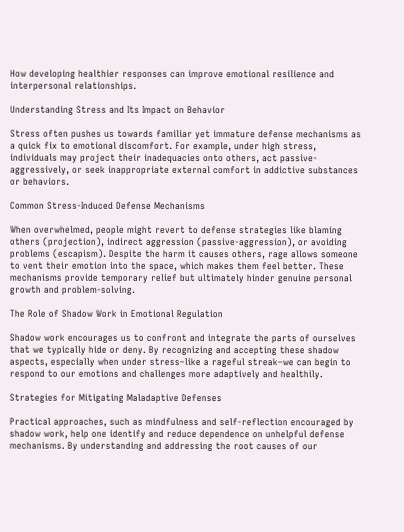How developing healthier responses can improve emotional resilience and interpersonal relationships.

Understanding Stress and Its Impact on Behavior

Stress often pushes us towards familiar yet immature defense mechanisms as a quick fix to emotional discomfort. For example, under high stress, individuals may project their inadequacies onto others, act passive-aggressively, or seek inappropriate external comfort in addictive substances or behaviors.

Common Stress-Induced Defense Mechanisms

When overwhelmed, people might revert to defense strategies like blaming others (projection), indirect aggression (passive-aggression), or avoiding problems (escapism). Despite the harm it causes others, rage allows someone to vent their emotion into the space, which makes them feel better. These mechanisms provide temporary relief but ultimately hinder genuine personal growth and problem-solving.

The Role of Shadow Work in Emotional Regulation

Shadow work encourages us to confront and integrate the parts of ourselves that we typically hide or deny. By recognizing and accepting these shadow aspects, especially when under stress–like a rageful streak–we can begin to respond to our emotions and challenges more adaptively and healthily.

Strategies for Mitigating Maladaptive Defenses

Practical approaches, such as mindfulness and self-reflection encouraged by shadow work, help one identify and reduce dependence on unhelpful defense mechanisms. By understanding and addressing the root causes of our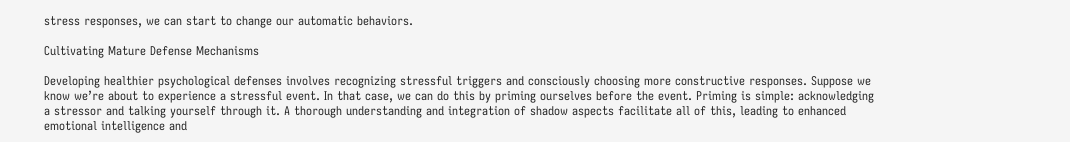stress responses, we can start to change our automatic behaviors.

Cultivating Mature Defense Mechanisms

Developing healthier psychological defenses involves recognizing stressful triggers and consciously choosing more constructive responses. Suppose we know we’re about to experience a stressful event. In that case, we can do this by priming ourselves before the event. Priming is simple: acknowledging a stressor and talking yourself through it. A thorough understanding and integration of shadow aspects facilitate all of this, leading to enhanced emotional intelligence and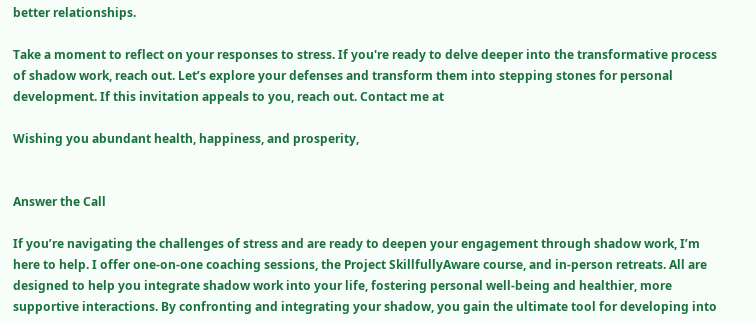better relationships.

Take a moment to reflect on your responses to stress. If you're ready to delve deeper into the transformative process of shadow work, reach out. Let’s explore your defenses and transform them into stepping stones for personal development. If this invitation appeals to you, reach out. Contact me at

Wishing you abundant health, happiness, and prosperity,


Answer the Call

If you’re navigating the challenges of stress and are ready to deepen your engagement through shadow work, I’m here to help. I offer one-on-one coaching sessions, the Project SkillfullyAware course, and in-person retreats. All are designed to help you integrate shadow work into your life, fostering personal well-being and healthier, more supportive interactions. By confronting and integrating your shadow, you gain the ultimate tool for developing into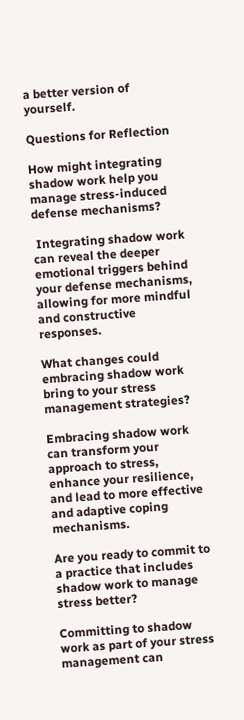a better version of yourself.

Questions for Reflection

How might integrating shadow work help you manage stress-induced defense mechanisms?

 Integrating shadow work can reveal the deeper emotional triggers behind your defense mechanisms, allowing for more mindful and constructive responses.

What changes could embracing shadow work bring to your stress management strategies?

Embracing shadow work can transform your approach to stress, enhance your resilience, and lead to more effective and adaptive coping mechanisms.

Are you ready to commit to a practice that includes shadow work to manage stress better?

Committing to shadow work as part of your stress management can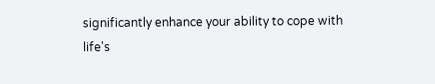significantly enhance your ability to cope with life's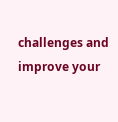challenges and improve your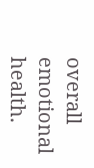overall emotional health.